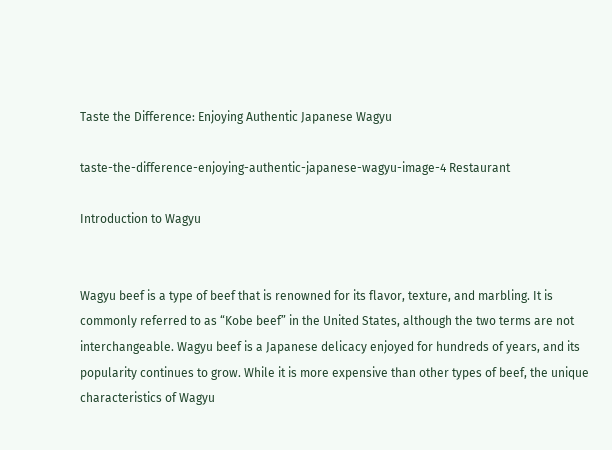Taste the Difference: Enjoying Authentic Japanese Wagyu

taste-the-difference-enjoying-authentic-japanese-wagyu-image-4 Restaurant

Introduction to Wagyu


Wagyu beef is a type of beef that is renowned for its flavor, texture, and marbling. It is commonly referred to as “Kobe beef” in the United States, although the two terms are not interchangeable. Wagyu beef is a Japanese delicacy enjoyed for hundreds of years, and its popularity continues to grow. While it is more expensive than other types of beef, the unique characteristics of Wagyu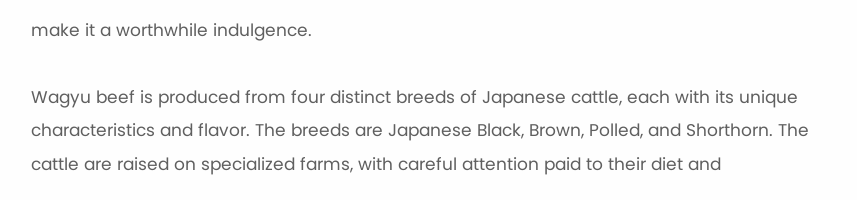make it a worthwhile indulgence.

Wagyu beef is produced from four distinct breeds of Japanese cattle, each with its unique characteristics and flavor. The breeds are Japanese Black, Brown, Polled, and Shorthorn. The cattle are raised on specialized farms, with careful attention paid to their diet and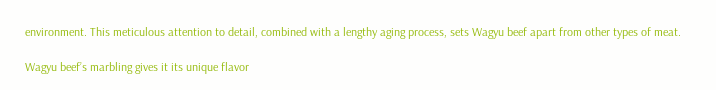environment. This meticulous attention to detail, combined with a lengthy aging process, sets Wagyu beef apart from other types of meat.

Wagyu beef’s marbling gives it its unique flavor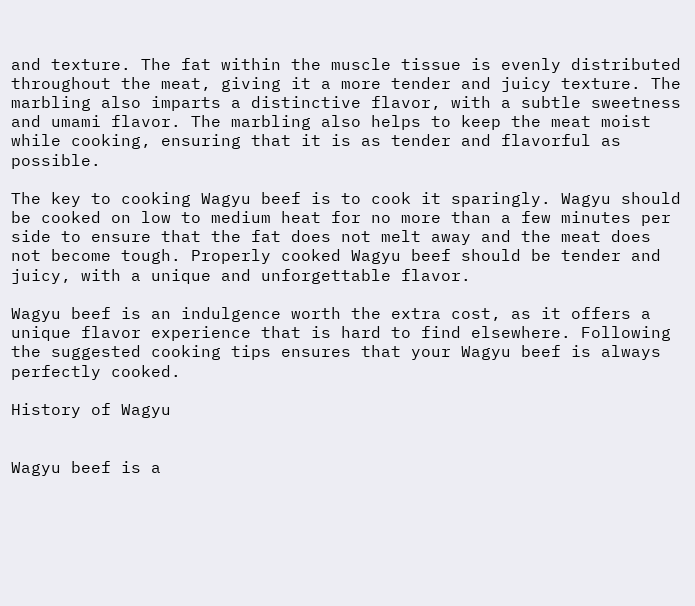and texture. The fat within the muscle tissue is evenly distributed throughout the meat, giving it a more tender and juicy texture. The marbling also imparts a distinctive flavor, with a subtle sweetness and umami flavor. The marbling also helps to keep the meat moist while cooking, ensuring that it is as tender and flavorful as possible.

The key to cooking Wagyu beef is to cook it sparingly. Wagyu should be cooked on low to medium heat for no more than a few minutes per side to ensure that the fat does not melt away and the meat does not become tough. Properly cooked Wagyu beef should be tender and juicy, with a unique and unforgettable flavor.

Wagyu beef is an indulgence worth the extra cost, as it offers a unique flavor experience that is hard to find elsewhere. Following the suggested cooking tips ensures that your Wagyu beef is always perfectly cooked.

History of Wagyu


Wagyu beef is a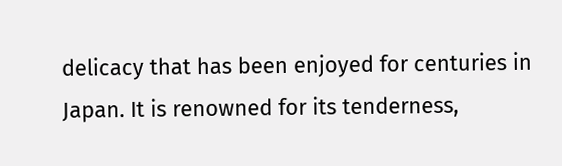delicacy that has been enjoyed for centuries in Japan. It is renowned for its tenderness,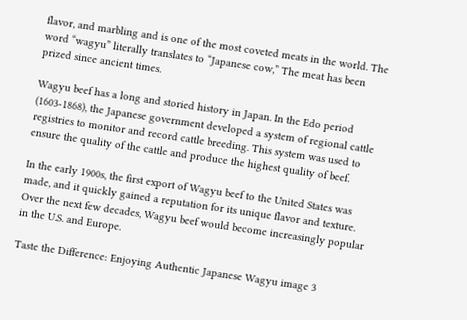flavor, and marbling and is one of the most coveted meats in the world. The word “wagyu” literally translates to “Japanese cow,” The meat has been prized since ancient times.

Wagyu beef has a long and storied history in Japan. In the Edo period (1603-1868), the Japanese government developed a system of regional cattle registries to monitor and record cattle breeding. This system was used to ensure the quality of the cattle and produce the highest quality of beef.

In the early 1900s, the first export of Wagyu beef to the United States was made, and it quickly gained a reputation for its unique flavor and texture. Over the next few decades, Wagyu beef would become increasingly popular in the U.S. and Europe.

Taste the Difference: Enjoying Authentic Japanese Wagyu image 3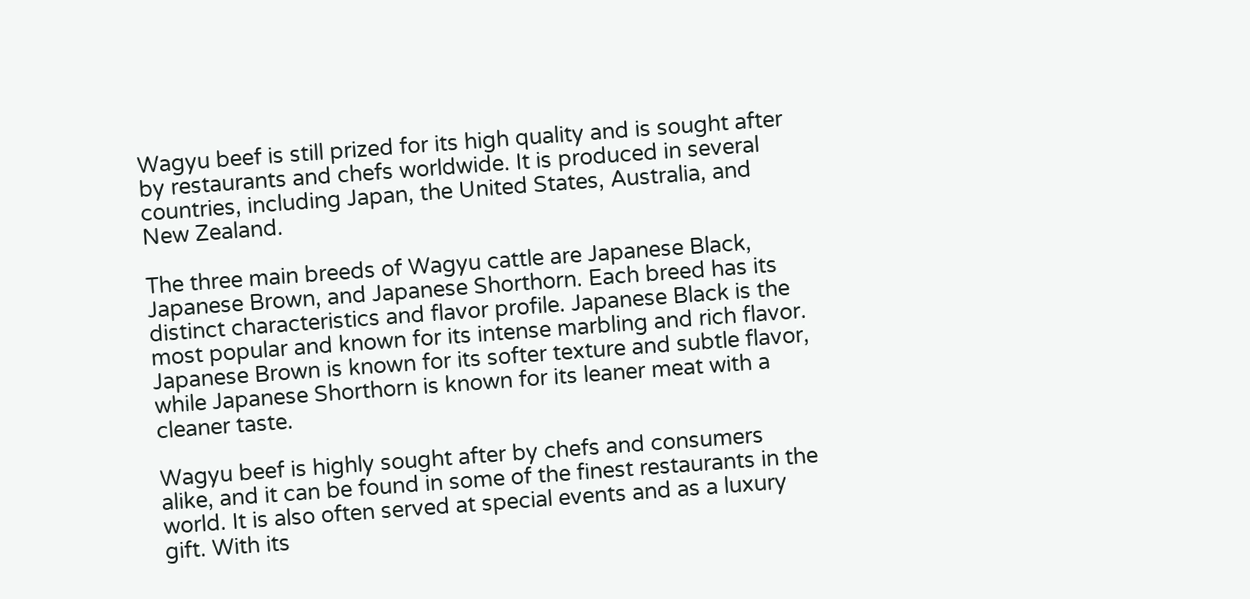Wagyu beef is still prized for its high quality and is sought after by restaurants and chefs worldwide. It is produced in several countries, including Japan, the United States, Australia, and New Zealand.

The three main breeds of Wagyu cattle are Japanese Black, Japanese Brown, and Japanese Shorthorn. Each breed has its distinct characteristics and flavor profile. Japanese Black is the most popular and known for its intense marbling and rich flavor. Japanese Brown is known for its softer texture and subtle flavor, while Japanese Shorthorn is known for its leaner meat with a cleaner taste.

Wagyu beef is highly sought after by chefs and consumers alike, and it can be found in some of the finest restaurants in the world. It is also often served at special events and as a luxury gift. With its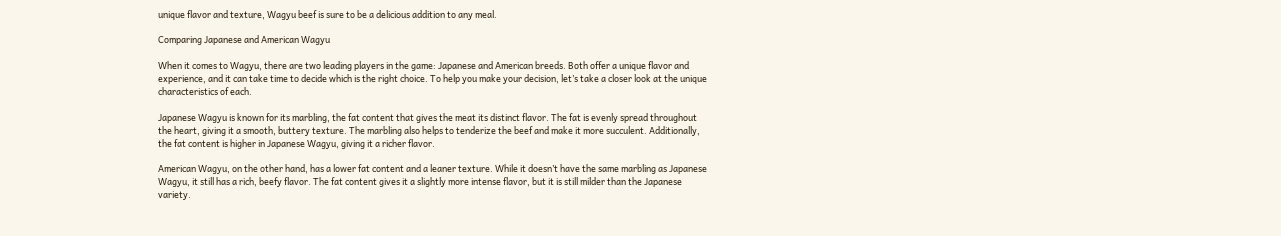unique flavor and texture, Wagyu beef is sure to be a delicious addition to any meal.

Comparing Japanese and American Wagyu

When it comes to Wagyu, there are two leading players in the game: Japanese and American breeds. Both offer a unique flavor and experience, and it can take time to decide which is the right choice. To help you make your decision, let’s take a closer look at the unique characteristics of each.

Japanese Wagyu is known for its marbling, the fat content that gives the meat its distinct flavor. The fat is evenly spread throughout the heart, giving it a smooth, buttery texture. The marbling also helps to tenderize the beef and make it more succulent. Additionally, the fat content is higher in Japanese Wagyu, giving it a richer flavor.

American Wagyu, on the other hand, has a lower fat content and a leaner texture. While it doesn’t have the same marbling as Japanese Wagyu, it still has a rich, beefy flavor. The fat content gives it a slightly more intense flavor, but it is still milder than the Japanese variety.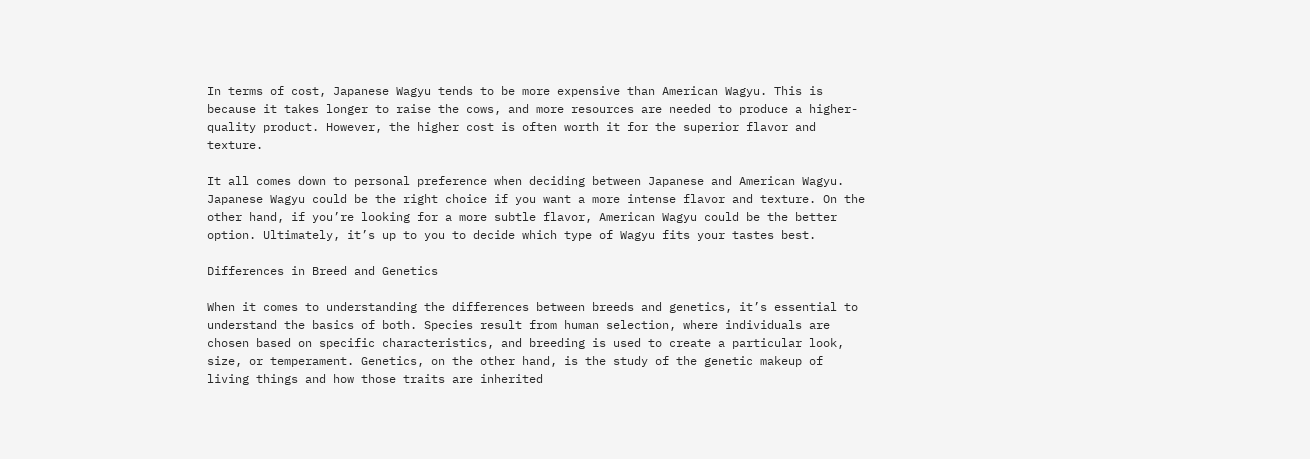In terms of cost, Japanese Wagyu tends to be more expensive than American Wagyu. This is because it takes longer to raise the cows, and more resources are needed to produce a higher-quality product. However, the higher cost is often worth it for the superior flavor and texture.

It all comes down to personal preference when deciding between Japanese and American Wagyu. Japanese Wagyu could be the right choice if you want a more intense flavor and texture. On the other hand, if you’re looking for a more subtle flavor, American Wagyu could be the better option. Ultimately, it’s up to you to decide which type of Wagyu fits your tastes best.

Differences in Breed and Genetics

When it comes to understanding the differences between breeds and genetics, it’s essential to understand the basics of both. Species result from human selection, where individuals are chosen based on specific characteristics, and breeding is used to create a particular look, size, or temperament. Genetics, on the other hand, is the study of the genetic makeup of living things and how those traits are inherited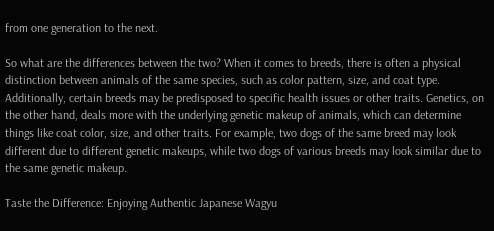from one generation to the next.

So what are the differences between the two? When it comes to breeds, there is often a physical distinction between animals of the same species, such as color pattern, size, and coat type. Additionally, certain breeds may be predisposed to specific health issues or other traits. Genetics, on the other hand, deals more with the underlying genetic makeup of animals, which can determine things like coat color, size, and other traits. For example, two dogs of the same breed may look different due to different genetic makeups, while two dogs of various breeds may look similar due to the same genetic makeup.

Taste the Difference: Enjoying Authentic Japanese Wagyu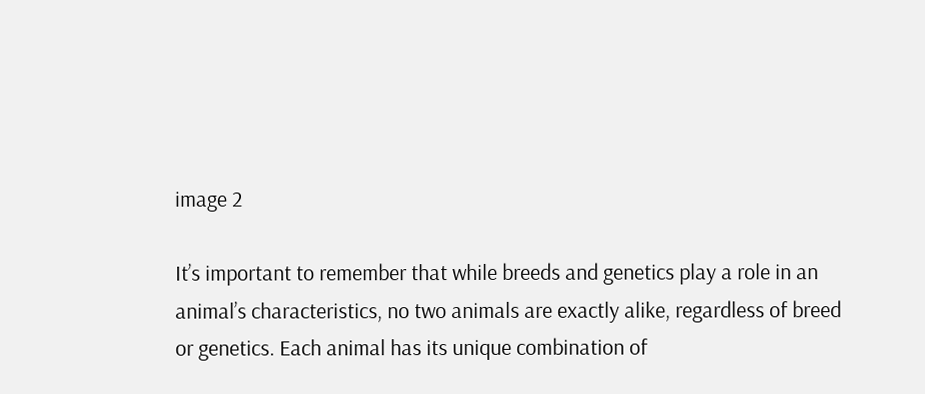image 2

It’s important to remember that while breeds and genetics play a role in an animal’s characteristics, no two animals are exactly alike, regardless of breed or genetics. Each animal has its unique combination of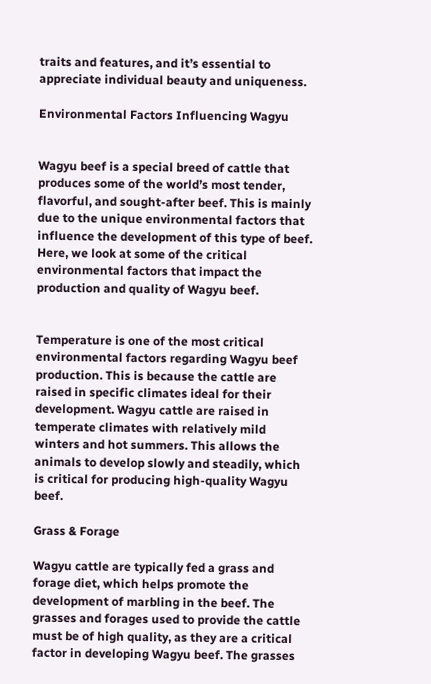traits and features, and it’s essential to appreciate individual beauty and uniqueness.

Environmental Factors Influencing Wagyu


Wagyu beef is a special breed of cattle that produces some of the world’s most tender, flavorful, and sought-after beef. This is mainly due to the unique environmental factors that influence the development of this type of beef. Here, we look at some of the critical environmental factors that impact the production and quality of Wagyu beef.


Temperature is one of the most critical environmental factors regarding Wagyu beef production. This is because the cattle are raised in specific climates ideal for their development. Wagyu cattle are raised in temperate climates with relatively mild winters and hot summers. This allows the animals to develop slowly and steadily, which is critical for producing high-quality Wagyu beef.

Grass & Forage

Wagyu cattle are typically fed a grass and forage diet, which helps promote the development of marbling in the beef. The grasses and forages used to provide the cattle must be of high quality, as they are a critical factor in developing Wagyu beef. The grasses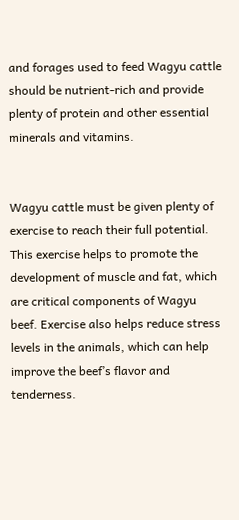and forages used to feed Wagyu cattle should be nutrient-rich and provide plenty of protein and other essential minerals and vitamins.


Wagyu cattle must be given plenty of exercise to reach their full potential. This exercise helps to promote the development of muscle and fat, which are critical components of Wagyu beef. Exercise also helps reduce stress levels in the animals, which can help improve the beef’s flavor and tenderness.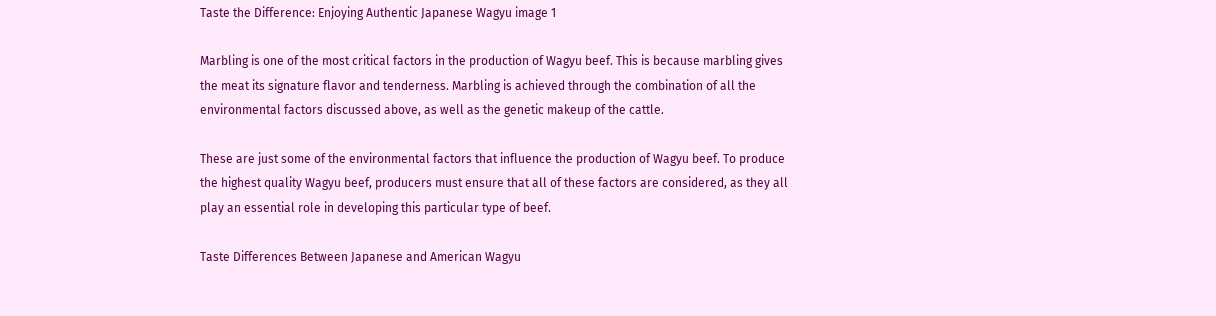Taste the Difference: Enjoying Authentic Japanese Wagyu image 1

Marbling is one of the most critical factors in the production of Wagyu beef. This is because marbling gives the meat its signature flavor and tenderness. Marbling is achieved through the combination of all the environmental factors discussed above, as well as the genetic makeup of the cattle.

These are just some of the environmental factors that influence the production of Wagyu beef. To produce the highest quality Wagyu beef, producers must ensure that all of these factors are considered, as they all play an essential role in developing this particular type of beef.

Taste Differences Between Japanese and American Wagyu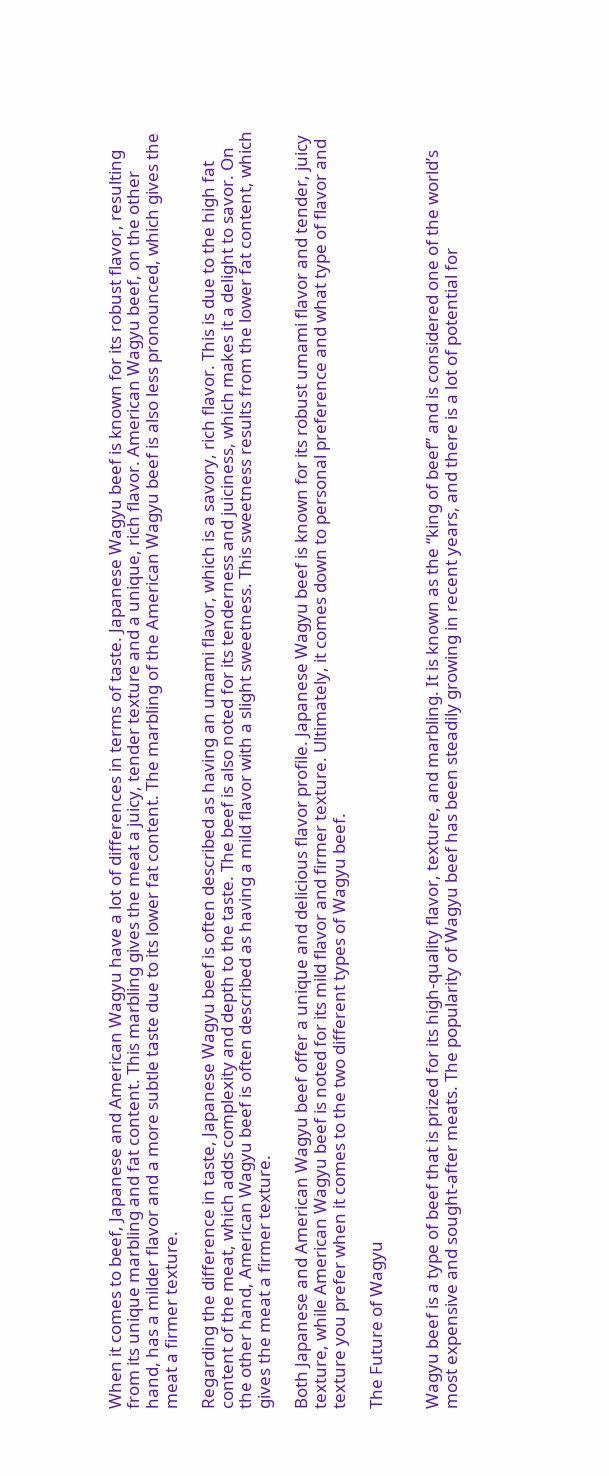When it comes to beef, Japanese and American Wagyu have a lot of differences in terms of taste. Japanese Wagyu beef is known for its robust flavor, resulting from its unique marbling and fat content. This marbling gives the meat a juicy, tender texture and a unique, rich flavor. American Wagyu beef, on the other hand, has a milder flavor and a more subtle taste due to its lower fat content. The marbling of the American Wagyu beef is also less pronounced, which gives the meat a firmer texture.

Regarding the difference in taste, Japanese Wagyu beef is often described as having an umami flavor, which is a savory, rich flavor. This is due to the high fat content of the meat, which adds complexity and depth to the taste. The beef is also noted for its tenderness and juiciness, which makes it a delight to savor. On the other hand, American Wagyu beef is often described as having a mild flavor with a slight sweetness. This sweetness results from the lower fat content, which gives the meat a firmer texture.

Both Japanese and American Wagyu beef offer a unique and delicious flavor profile. Japanese Wagyu beef is known for its robust umami flavor and tender, juicy texture, while American Wagyu beef is noted for its mild flavor and firmer texture. Ultimately, it comes down to personal preference and what type of flavor and texture you prefer when it comes to the two different types of Wagyu beef.

The Future of Wagyu


Wagyu beef is a type of beef that is prized for its high-quality flavor, texture, and marbling. It is known as the “king of beef” and is considered one of the world’s most expensive and sought-after meats. The popularity of Wagyu beef has been steadily growing in recent years, and there is a lot of potential for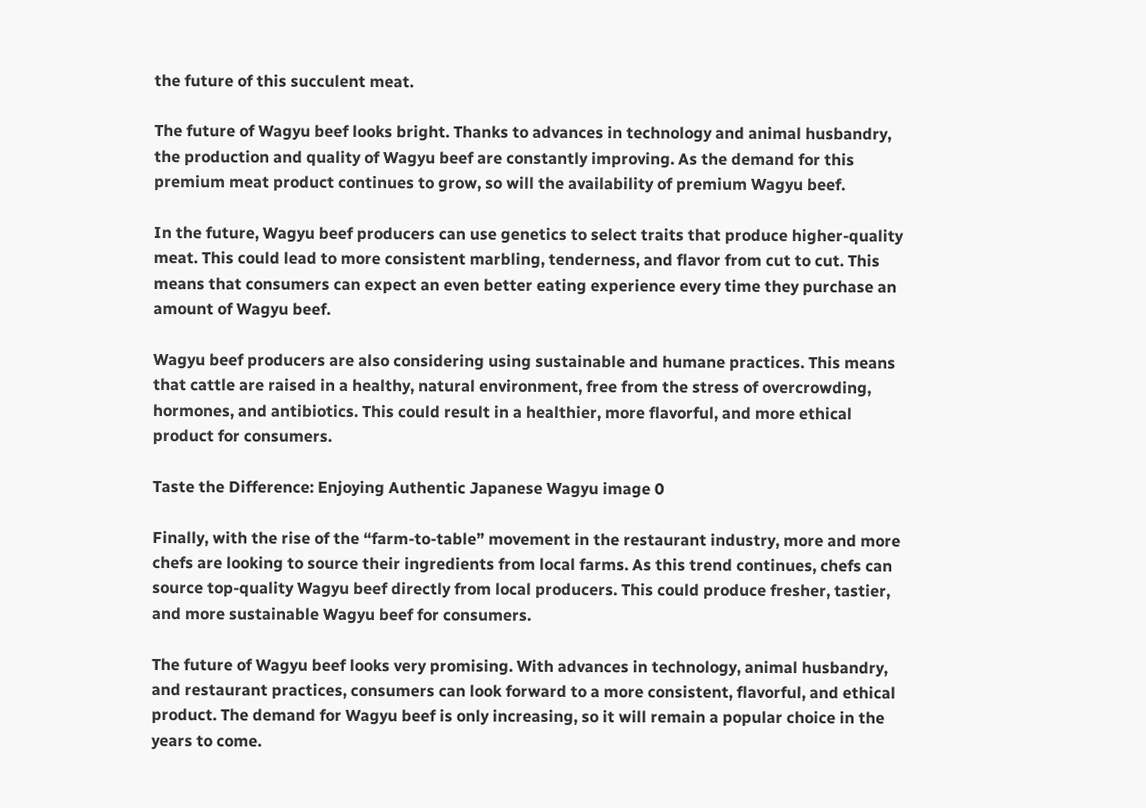the future of this succulent meat.

The future of Wagyu beef looks bright. Thanks to advances in technology and animal husbandry, the production and quality of Wagyu beef are constantly improving. As the demand for this premium meat product continues to grow, so will the availability of premium Wagyu beef.

In the future, Wagyu beef producers can use genetics to select traits that produce higher-quality meat. This could lead to more consistent marbling, tenderness, and flavor from cut to cut. This means that consumers can expect an even better eating experience every time they purchase an amount of Wagyu beef.

Wagyu beef producers are also considering using sustainable and humane practices. This means that cattle are raised in a healthy, natural environment, free from the stress of overcrowding, hormones, and antibiotics. This could result in a healthier, more flavorful, and more ethical product for consumers.

Taste the Difference: Enjoying Authentic Japanese Wagyu image 0

Finally, with the rise of the “farm-to-table” movement in the restaurant industry, more and more chefs are looking to source their ingredients from local farms. As this trend continues, chefs can source top-quality Wagyu beef directly from local producers. This could produce fresher, tastier, and more sustainable Wagyu beef for consumers.

The future of Wagyu beef looks very promising. With advances in technology, animal husbandry, and restaurant practices, consumers can look forward to a more consistent, flavorful, and ethical product. The demand for Wagyu beef is only increasing, so it will remain a popular choice in the years to come.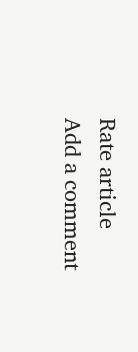Rate article
Add a comment